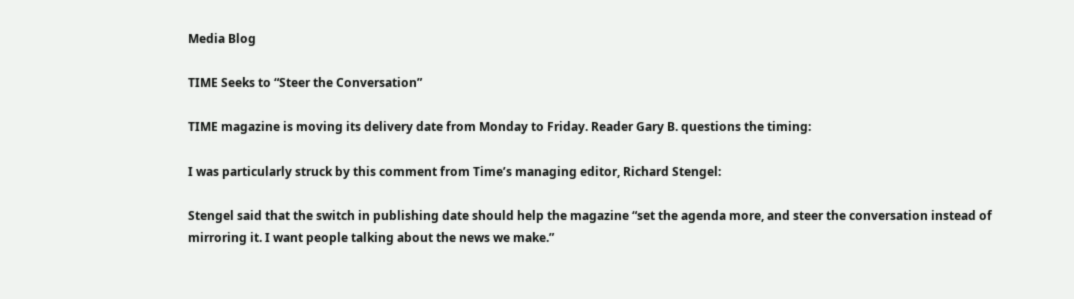Media Blog

TIME Seeks to “Steer the Conversation”

TIME magazine is moving its delivery date from Monday to Friday. Reader Gary B. questions the timing:

I was particularly struck by this comment from Time’s managing editor, Richard Stengel:

Stengel said that the switch in publishing date should help the magazine “set the agenda more, and steer the conversation instead of mirroring it. I want people talking about the news we make.”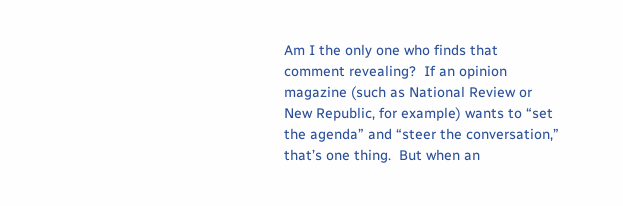Am I the only one who finds that comment revealing?  If an opinion magazine (such as National Review or New Republic, for example) wants to “set the agenda” and “steer the conversation,” that’s one thing.  But when an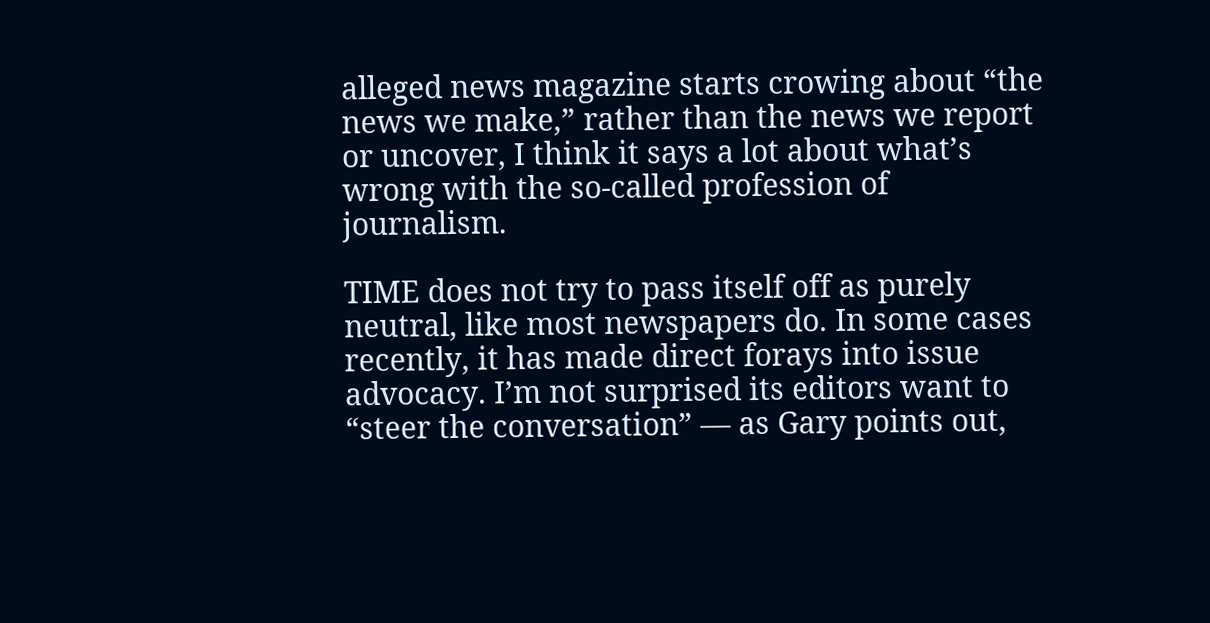alleged news magazine starts crowing about “the news we make,” rather than the news we report or uncover, I think it says a lot about what’s wrong with the so-called profession of journalism.

TIME does not try to pass itself off as purely neutral, like most newspapers do. In some cases recently, it has made direct forays into issue advocacy. I’m not surprised its editors want to “steer the conversation” — as Gary points out,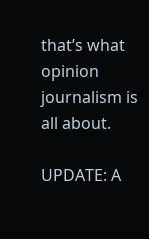that’s what opinion journalism is all about.

UPDATE: A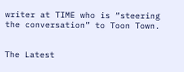writer at TIME who is “steering the conversation” to Toon Town.


The Latest